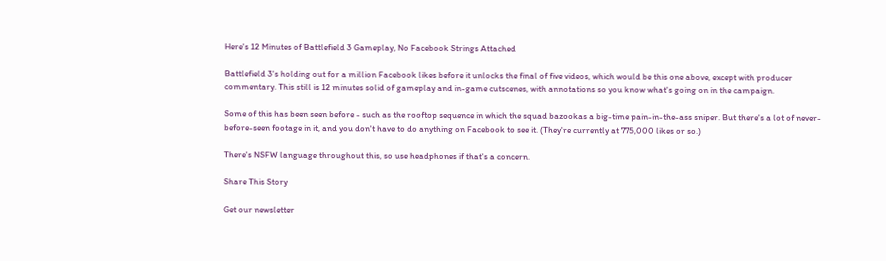Here's 12 Minutes of Battlefield 3 Gameplay, No Facebook Strings Attached

Battlefield 3's holding out for a million Facebook likes before it unlocks the final of five videos, which would be this one above, except with producer commentary. This still is 12 minutes solid of gameplay and in-game cutscenes, with annotations so you know what's going on in the campaign.

Some of this has been seen before - such as the rooftop sequence in which the squad bazookas a big-time pain-in-the-ass sniper. But there's a lot of never-before-seen footage in it, and you don't have to do anything on Facebook to see it. (They're currently at 775,000 likes or so.)

There's NSFW language throughout this, so use headphones if that's a concern.

Share This Story

Get our newsletter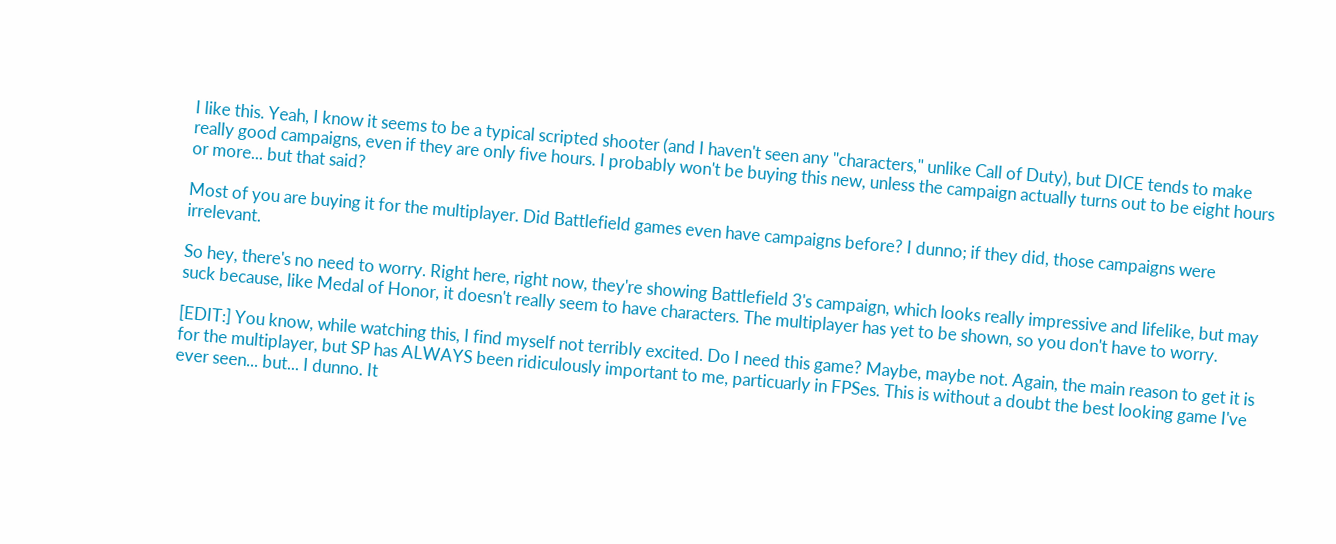I like this. Yeah, I know it seems to be a typical scripted shooter (and I haven't seen any "characters," unlike Call of Duty), but DICE tends to make really good campaigns, even if they are only five hours. I probably won't be buying this new, unless the campaign actually turns out to be eight hours or more... but that said?

Most of you are buying it for the multiplayer. Did Battlefield games even have campaigns before? I dunno; if they did, those campaigns were irrelevant.

So hey, there's no need to worry. Right here, right now, they're showing Battlefield 3's campaign, which looks really impressive and lifelike, but may suck because, like Medal of Honor, it doesn't really seem to have characters. The multiplayer has yet to be shown, so you don't have to worry.

[EDIT:] You know, while watching this, I find myself not terribly excited. Do I need this game? Maybe, maybe not. Again, the main reason to get it is for the multiplayer, but SP has ALWAYS been ridiculously important to me, particuarly in FPSes. This is without a doubt the best looking game I've ever seen... but... I dunno. It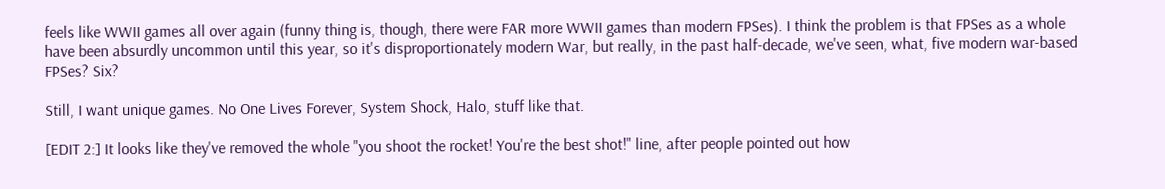feels like WWII games all over again (funny thing is, though, there were FAR more WWII games than modern FPSes). I think the problem is that FPSes as a whole have been absurdly uncommon until this year, so it's disproportionately modern War, but really, in the past half-decade, we've seen, what, five modern war-based FPSes? Six?

Still, I want unique games. No One Lives Forever, System Shock, Halo, stuff like that.

[EDIT 2:] It looks like they've removed the whole "you shoot the rocket! You're the best shot!" line, after people pointed out how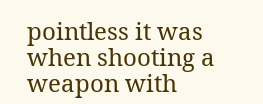pointless it was when shooting a weapon with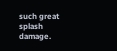such great splash damage.